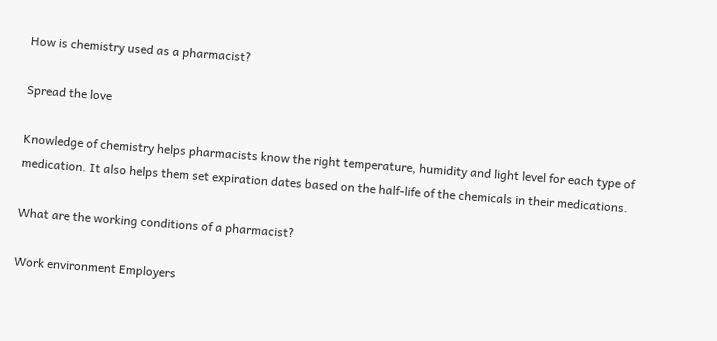How is chemistry used as a pharmacist?

Spread the love

Knowledge of chemistry helps pharmacists know the right temperature, humidity and light level for each type of medication. It also helps them set expiration dates based on the half-life of the chemicals in their medications.

What are the working conditions of a pharmacist?

Work environment Employers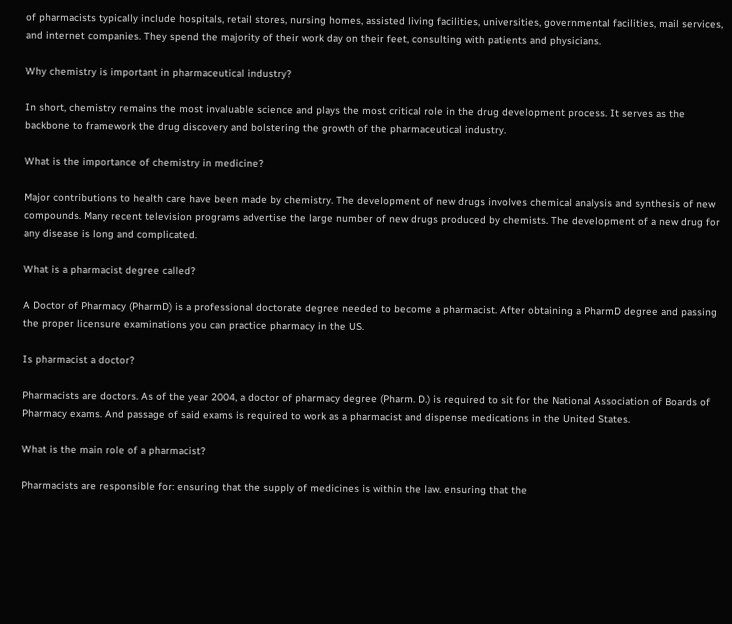of pharmacists typically include hospitals, retail stores, nursing homes, assisted living facilities, universities, governmental facilities, mail services, and internet companies. They spend the majority of their work day on their feet, consulting with patients and physicians.

Why chemistry is important in pharmaceutical industry?

In short, chemistry remains the most invaluable science and plays the most critical role in the drug development process. It serves as the backbone to framework the drug discovery and bolstering the growth of the pharmaceutical industry.

What is the importance of chemistry in medicine?

Major contributions to health care have been made by chemistry. The development of new drugs involves chemical analysis and synthesis of new compounds. Many recent television programs advertise the large number of new drugs produced by chemists. The development of a new drug for any disease is long and complicated.

What is a pharmacist degree called?

A Doctor of Pharmacy (PharmD) is a professional doctorate degree needed to become a pharmacist. After obtaining a PharmD degree and passing the proper licensure examinations you can practice pharmacy in the US.

Is pharmacist a doctor?

Pharmacists are doctors. As of the year 2004, a doctor of pharmacy degree (Pharm. D.) is required to sit for the National Association of Boards of Pharmacy exams. And passage of said exams is required to work as a pharmacist and dispense medications in the United States.

What is the main role of a pharmacist?

Pharmacists are responsible for: ensuring that the supply of medicines is within the law. ensuring that the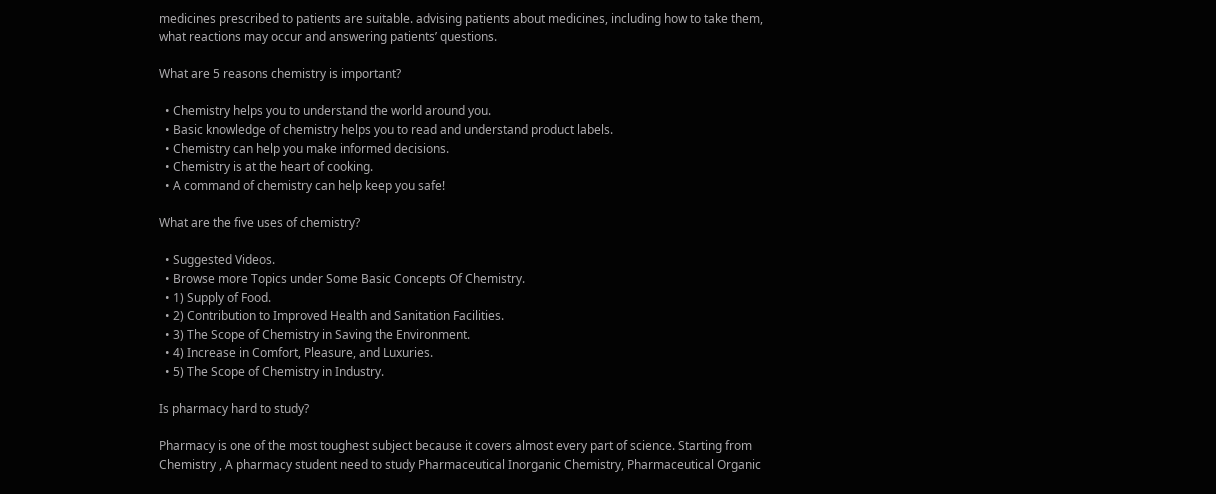medicines prescribed to patients are suitable. advising patients about medicines, including how to take them, what reactions may occur and answering patients’ questions.

What are 5 reasons chemistry is important?

  • Chemistry helps you to understand the world around you.
  • Basic knowledge of chemistry helps you to read and understand product labels.
  • Chemistry can help you make informed decisions.
  • Chemistry is at the heart of cooking.
  • A command of chemistry can help keep you safe!

What are the five uses of chemistry?

  • Suggested Videos.
  • Browse more Topics under Some Basic Concepts Of Chemistry.
  • 1) Supply of Food.
  • 2) Contribution to Improved Health and Sanitation Facilities.
  • 3) The Scope of Chemistry in Saving the Environment.
  • 4) Increase in Comfort, Pleasure, and Luxuries.
  • 5) The Scope of Chemistry in Industry.

Is pharmacy hard to study?

Pharmacy is one of the most toughest subject because it covers almost every part of science. Starting from Chemistry , A pharmacy student need to study Pharmaceutical Inorganic Chemistry, Pharmaceutical Organic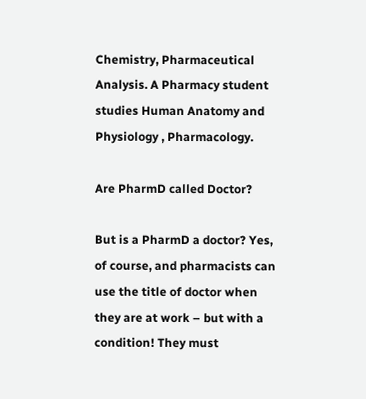Chemistry, Pharmaceutical Analysis. A Pharmacy student studies Human Anatomy and Physiology , Pharmacology.

Are PharmD called Doctor?

But is a PharmD a doctor? Yes, of course, and pharmacists can use the title of doctor when they are at work – but with a condition! They must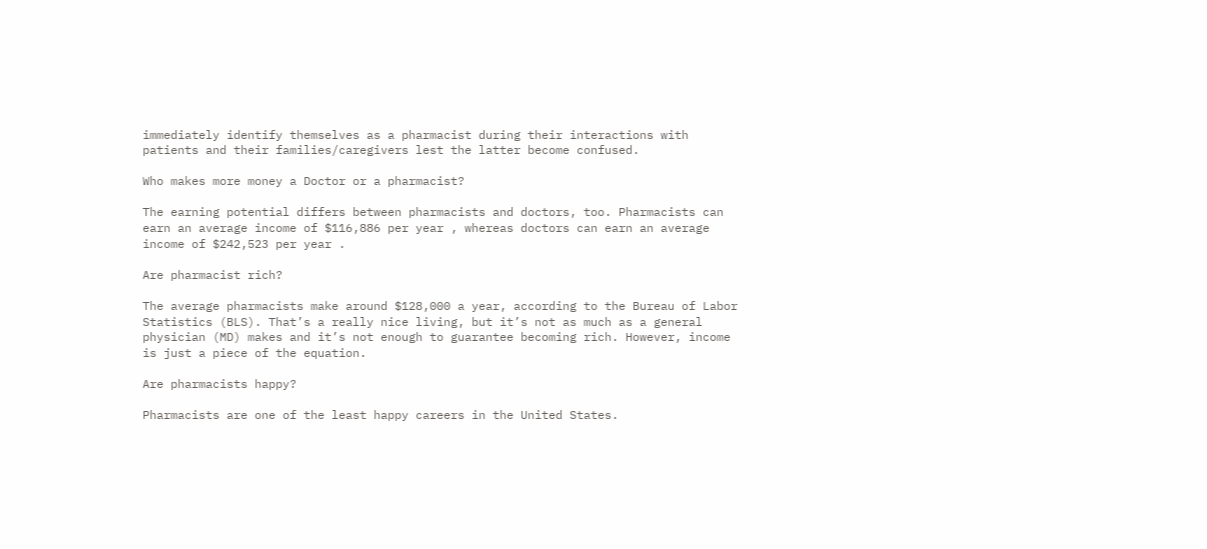immediately identify themselves as a pharmacist during their interactions with patients and their families/caregivers lest the latter become confused.

Who makes more money a Doctor or a pharmacist?

The earning potential differs between pharmacists and doctors, too. Pharmacists can earn an average income of $116,886 per year , whereas doctors can earn an average income of $242,523 per year .

Are pharmacist rich?

The average pharmacists make around $128,000 a year, according to the Bureau of Labor Statistics (BLS). That’s a really nice living, but it’s not as much as a general physician (MD) makes and it’s not enough to guarantee becoming rich. However, income is just a piece of the equation.

Are pharmacists happy?

Pharmacists are one of the least happy careers in the United States.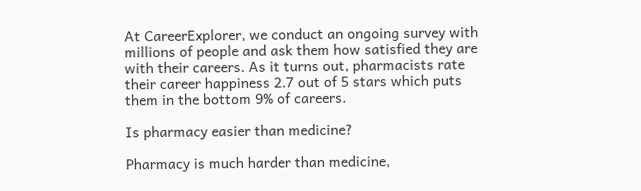At CareerExplorer, we conduct an ongoing survey with millions of people and ask them how satisfied they are with their careers. As it turns out, pharmacists rate their career happiness 2.7 out of 5 stars which puts them in the bottom 9% of careers.

Is pharmacy easier than medicine?

Pharmacy is much harder than medicine,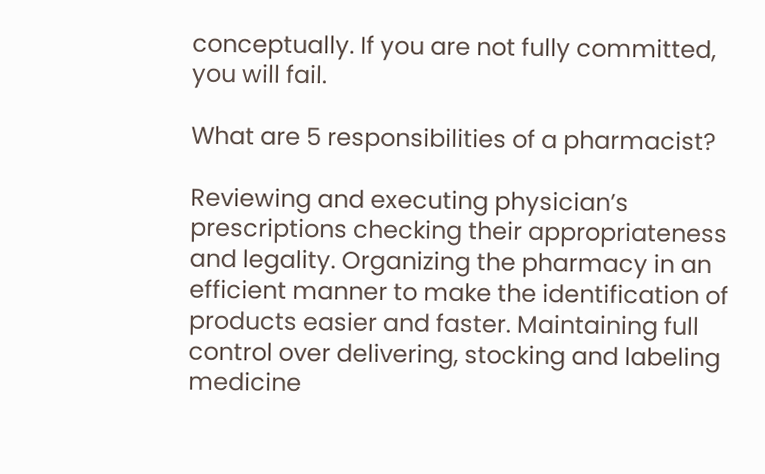conceptually. If you are not fully committed, you will fail.

What are 5 responsibilities of a pharmacist?

Reviewing and executing physician’s prescriptions checking their appropriateness and legality. Organizing the pharmacy in an efficient manner to make the identification of products easier and faster. Maintaining full control over delivering, stocking and labeling medicine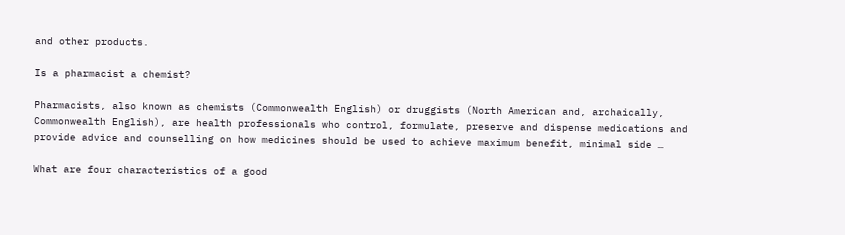and other products.

Is a pharmacist a chemist?

Pharmacists, also known as chemists (Commonwealth English) or druggists (North American and, archaically, Commonwealth English), are health professionals who control, formulate, preserve and dispense medications and provide advice and counselling on how medicines should be used to achieve maximum benefit, minimal side …

What are four characteristics of a good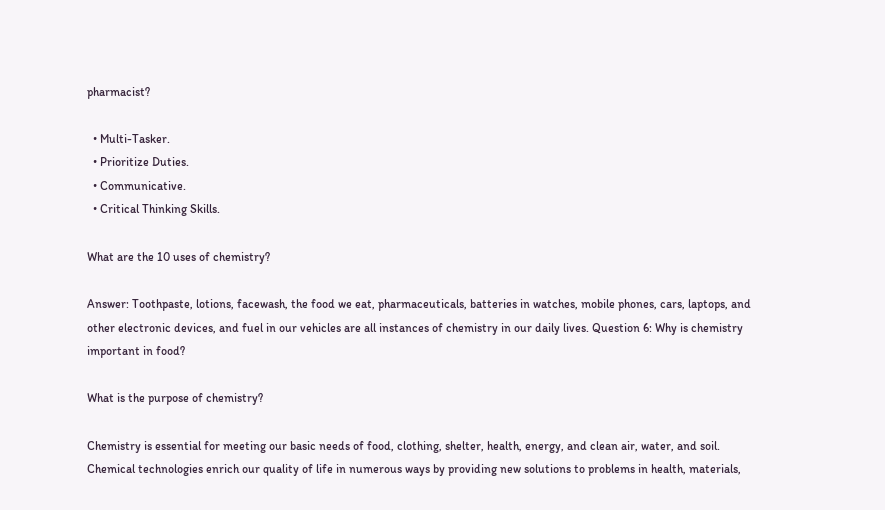pharmacist?

  • Multi-Tasker.
  • Prioritize Duties.
  • Communicative.
  • Critical Thinking Skills.

What are the 10 uses of chemistry?

Answer: Toothpaste, lotions, facewash, the food we eat, pharmaceuticals, batteries in watches, mobile phones, cars, laptops, and other electronic devices, and fuel in our vehicles are all instances of chemistry in our daily lives. Question 6: Why is chemistry important in food?

What is the purpose of chemistry?

Chemistry is essential for meeting our basic needs of food, clothing, shelter, health, energy, and clean air, water, and soil. Chemical technologies enrich our quality of life in numerous ways by providing new solutions to problems in health, materials,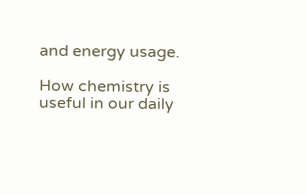and energy usage.

How chemistry is useful in our daily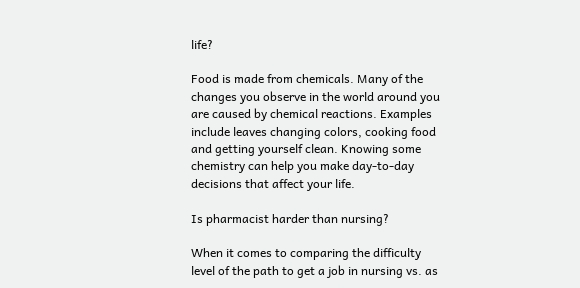life?

Food is made from chemicals. Many of the changes you observe in the world around you are caused by chemical reactions. Examples include leaves changing colors, cooking food and getting yourself clean. Knowing some chemistry can help you make day-to-day decisions that affect your life.

Is pharmacist harder than nursing?

When it comes to comparing the difficulty level of the path to get a job in nursing vs. as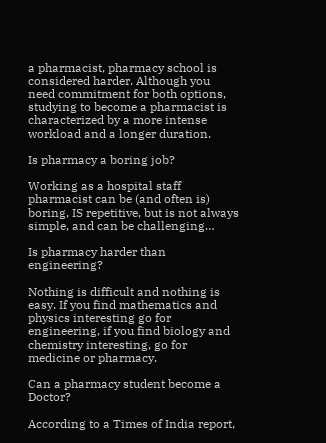a pharmacist, pharmacy school is considered harder. Although you need commitment for both options, studying to become a pharmacist is characterized by a more intense workload and a longer duration.

Is pharmacy a boring job?

Working as a hospital staff pharmacist can be (and often is) boring, IS repetitive, but is not always simple, and can be challenging…

Is pharmacy harder than engineering?

Nothing is difficult and nothing is easy. If you find mathematics and physics interesting go for engineering, if you find biology and chemistry interesting, go for medicine or pharmacy.

Can a pharmacy student become a Doctor?

According to a Times of India report,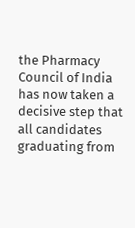the Pharmacy Council of India has now taken a decisive step that all candidates graduating from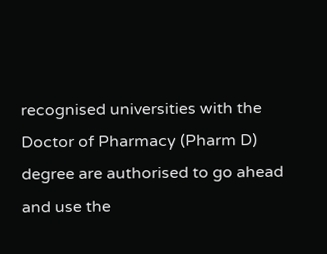recognised universities with the Doctor of Pharmacy (Pharm D) degree are authorised to go ahead and use the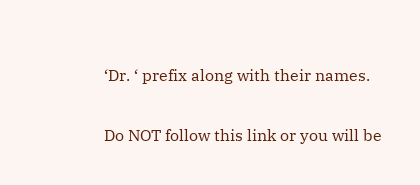‘Dr. ‘ prefix along with their names.

Do NOT follow this link or you will be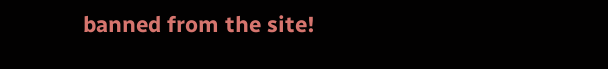banned from the site!